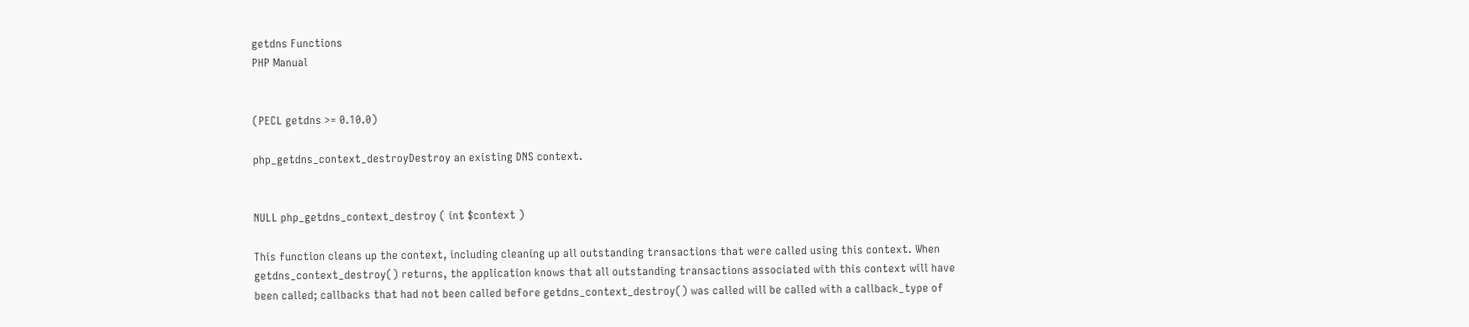getdns Functions
PHP Manual


(PECL getdns >= 0.10.0)

php_getdns_context_destroyDestroy an existing DNS context.


NULL php_getdns_context_destroy ( int $context )

This function cleans up the context, including cleaning up all outstanding transactions that were called using this context. When getdns_context_destroy() returns, the application knows that all outstanding transactions associated with this context will have been called; callbacks that had not been called before getdns_context_destroy() was called will be called with a callback_type of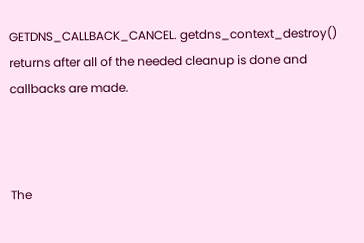GETDNS_CALLBACK_CANCEL. getdns_context_destroy() returns after all of the needed cleanup is done and callbacks are made.



The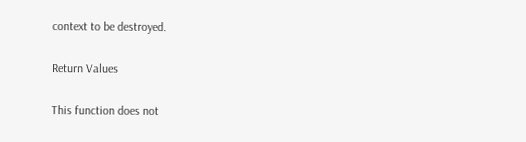context to be destroyed.

Return Values

This function does not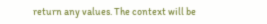return any values. The context will be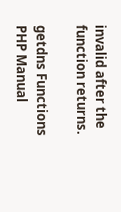invalid after the function returns.

getdns Functions
PHP Manual